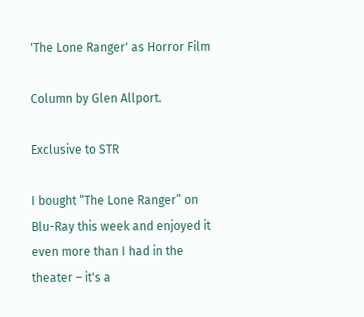'The Lone Ranger' as Horror Film

Column by Glen Allport.

Exclusive to STR

I bought “The Lone Ranger” on Blu-Ray this week and enjoyed it even more than I had in the theater – it's a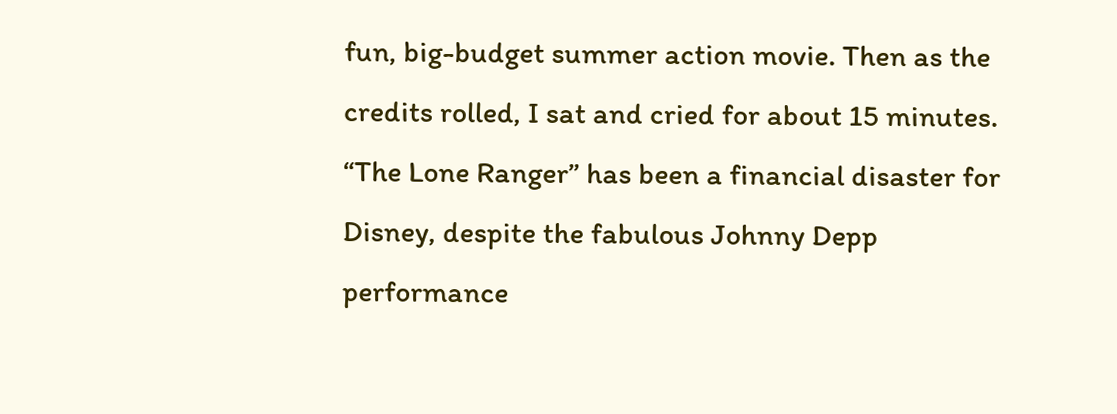fun, big-budget summer action movie. Then as the credits rolled, I sat and cried for about 15 minutes.
“The Lone Ranger” has been a financial disaster for Disney, despite the fabulous Johnny Depp performance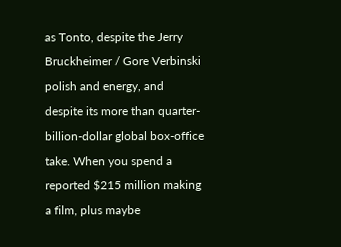as Tonto, despite the Jerry Bruckheimer / Gore Verbinski polish and energy, and despite its more than quarter-billion-dollar global box-office take. When you spend a reported $215 million making a film, plus maybe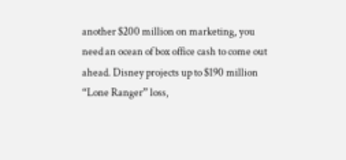another $200 million on marketing, you need an ocean of box office cash to come out ahead. Disney projects up to $190 million “Lone Ranger” loss,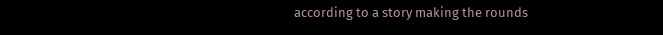according to a story making the rounds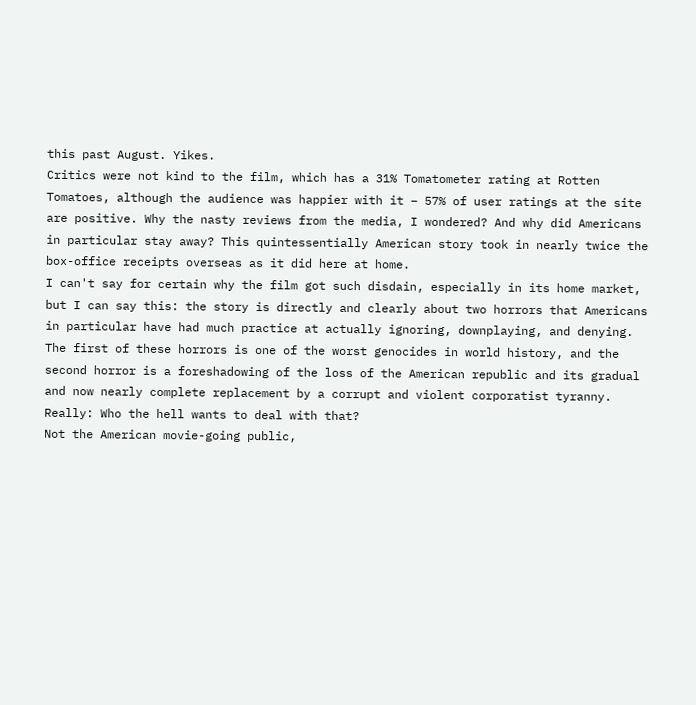this past August. Yikes.
Critics were not kind to the film, which has a 31% Tomatometer rating at Rotten Tomatoes, although the audience was happier with it – 57% of user ratings at the site are positive. Why the nasty reviews from the media, I wondered? And why did Americans in particular stay away? This quintessentially American story took in nearly twice the box-office receipts overseas as it did here at home.
I can't say for certain why the film got such disdain, especially in its home market, but I can say this: the story is directly and clearly about two horrors that Americans in particular have had much practice at actually ignoring, downplaying, and denying. The first of these horrors is one of the worst genocides in world history, and the second horror is a foreshadowing of the loss of the American republic and its gradual and now nearly complete replacement by a corrupt and violent corporatist tyranny.
Really: Who the hell wants to deal with that?
Not the American movie-going public,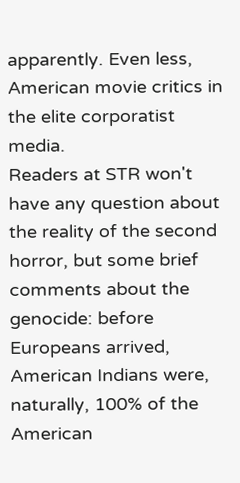apparently. Even less, American movie critics in the elite corporatist media.
Readers at STR won't have any question about the reality of the second horror, but some brief comments about the genocide: before Europeans arrived, American Indians were, naturally, 100% of the American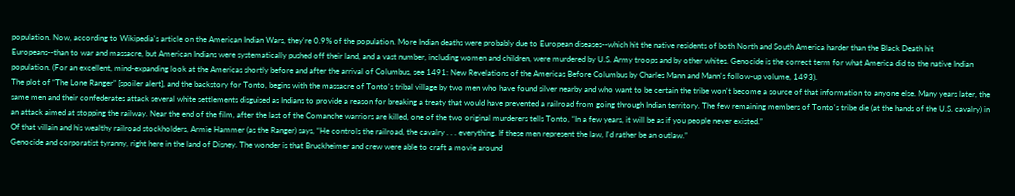population. Now, according to Wikipedia's article on the American Indian Wars, they're 0.9% of the population. More Indian deaths were probably due to European diseases--which hit the native residents of both North and South America harder than the Black Death hit Europeans--than to war and massacre, but American Indians were systematically pushed off their land, and a vast number, including women and children, were murdered by U.S. Army troops and by other whites. Genocide is the correct term for what America did to the native Indian population. (For an excellent, mind-expanding look at the Americas shortly before and after the arrival of Columbus, see 1491: New Revelations of the Americas Before Columbus by Charles Mann and Mann's follow-up volume, 1493).
The plot of “The Lone Ranger” [spoiler alert], and the backstory for Tonto, begins with the massacre of Tonto's tribal village by two men who have found silver nearby and who want to be certain the tribe won't become a source of that information to anyone else. Many years later, the same men and their confederates attack several white settlements disguised as Indians to provide a reason for breaking a treaty that would have prevented a railroad from going through Indian territory. The few remaining members of Tonto's tribe die (at the hands of the U.S. cavalry) in an attack aimed at stopping the railway. Near the end of the film, after the last of the Comanche warriors are killed, one of the two original murderers tells Tonto, “In a few years, it will be as if you people never existed.”
Of that villain and his wealthy railroad stockholders, Armie Hammer (as the Ranger) says, “He controls the railroad, the cavalry . . . everything. If these men represent the law, I'd rather be an outlaw.”
Genocide and corporatist tyranny, right here in the land of Disney. The wonder is that Bruckheimer and crew were able to craft a movie around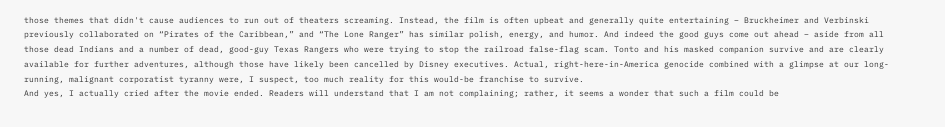those themes that didn't cause audiences to run out of theaters screaming. Instead, the film is often upbeat and generally quite entertaining – Bruckheimer and Verbinski previously collaborated on “Pirates of the Caribbean,” and “The Lone Ranger” has similar polish, energy, and humor. And indeed the good guys come out ahead – aside from all those dead Indians and a number of dead, good-guy Texas Rangers who were trying to stop the railroad false-flag scam. Tonto and his masked companion survive and are clearly available for further adventures, although those have likely been cancelled by Disney executives. Actual, right-here-in-America genocide combined with a glimpse at our long-running, malignant corporatist tyranny were, I suspect, too much reality for this would-be franchise to survive.
And yes, I actually cried after the movie ended. Readers will understand that I am not complaining; rather, it seems a wonder that such a film could be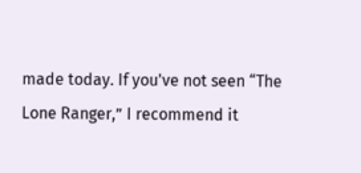made today. If you've not seen “The Lone Ranger,” I recommend it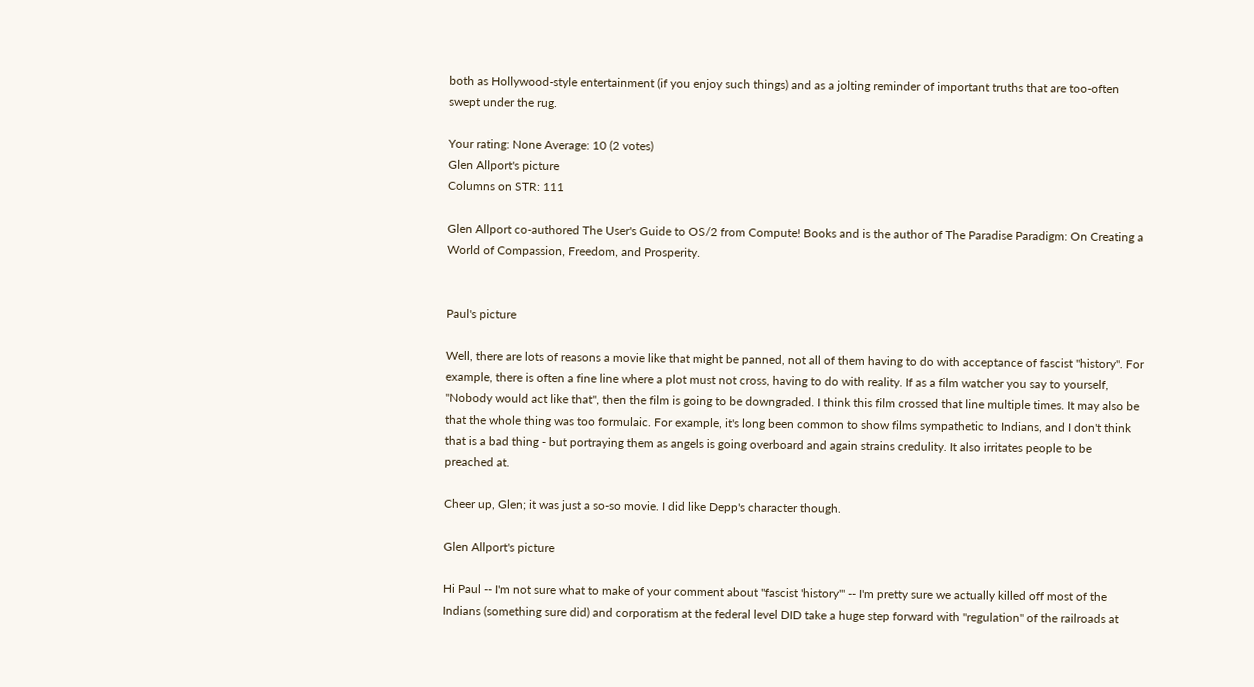both as Hollywood-style entertainment (if you enjoy such things) and as a jolting reminder of important truths that are too-often swept under the rug.

Your rating: None Average: 10 (2 votes)
Glen Allport's picture
Columns on STR: 111

Glen Allport co-authored The User's Guide to OS/2 from Compute! Books and is the author of The Paradise Paradigm: On Creating a World of Compassion, Freedom, and Prosperity.


Paul's picture

Well, there are lots of reasons a movie like that might be panned, not all of them having to do with acceptance of fascist "history". For example, there is often a fine line where a plot must not cross, having to do with reality. If as a film watcher you say to yourself, "Nobody would act like that", then the film is going to be downgraded. I think this film crossed that line multiple times. It may also be that the whole thing was too formulaic. For example, it's long been common to show films sympathetic to Indians, and I don't think that is a bad thing - but portraying them as angels is going overboard and again strains credulity. It also irritates people to be preached at.

Cheer up, Glen; it was just a so-so movie. I did like Depp's character though.

Glen Allport's picture

Hi Paul -- I'm not sure what to make of your comment about "fascist 'history'" -- I'm pretty sure we actually killed off most of the Indians (something sure did) and corporatism at the federal level DID take a huge step forward with "regulation" of the railroads at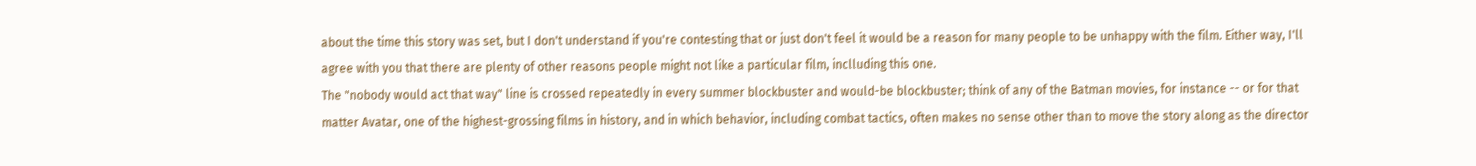about the time this story was set, but I don't understand if you're contesting that or just don't feel it would be a reason for many people to be unhappy with the film. Either way, I'll agree with you that there are plenty of other reasons people might not like a particular film, inclluding this one.
The "nobody would act that way" line is crossed repeatedly in every summer blockbuster and would-be blockbuster; think of any of the Batman movies, for instance -- or for that matter Avatar, one of the highest-grossing films in history, and in which behavior, including combat tactics, often makes no sense other than to move the story along as the director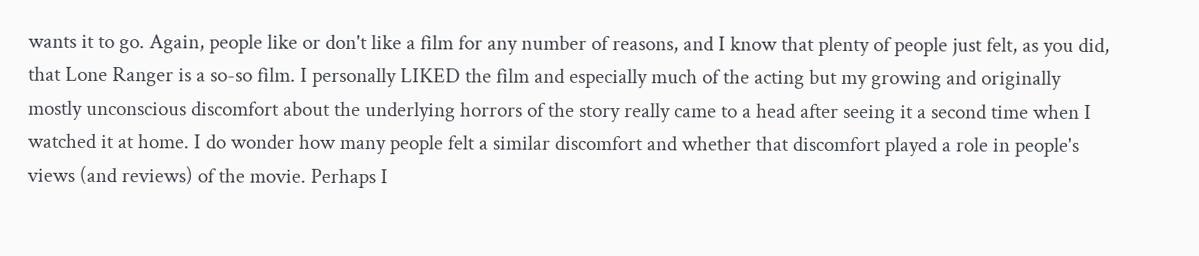wants it to go. Again, people like or don't like a film for any number of reasons, and I know that plenty of people just felt, as you did, that Lone Ranger is a so-so film. I personally LIKED the film and especially much of the acting but my growing and originally mostly unconscious discomfort about the underlying horrors of the story really came to a head after seeing it a second time when I watched it at home. I do wonder how many people felt a similar discomfort and whether that discomfort played a role in people's views (and reviews) of the movie. Perhaps I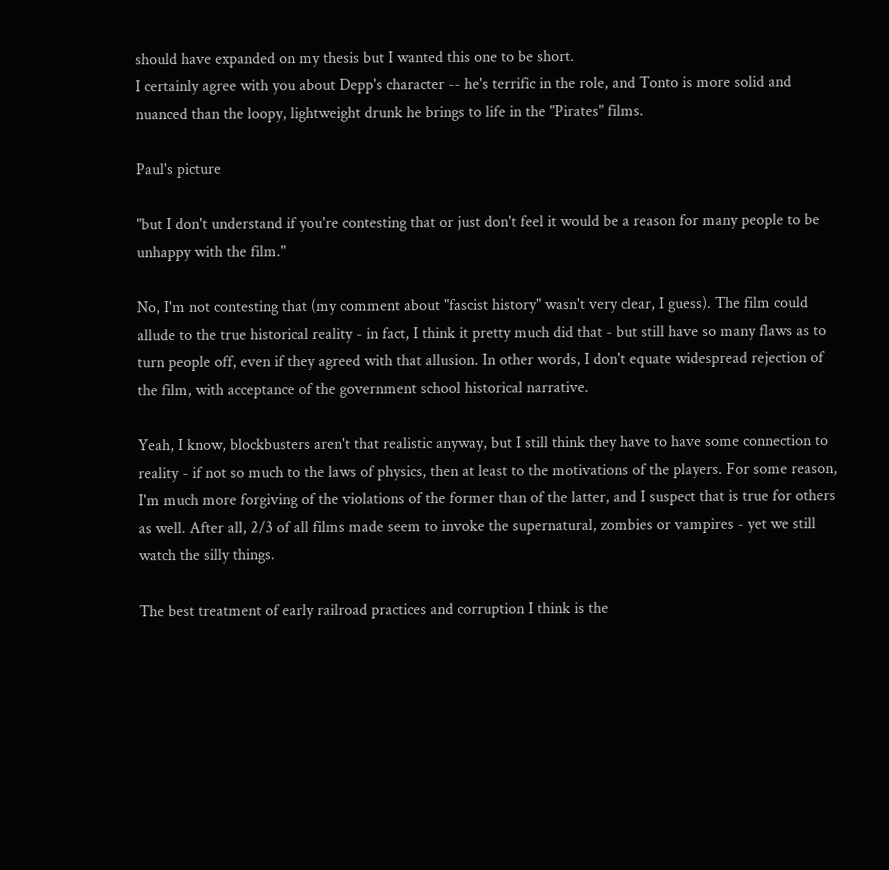should have expanded on my thesis but I wanted this one to be short.
I certainly agree with you about Depp's character -- he's terrific in the role, and Tonto is more solid and nuanced than the loopy, lightweight drunk he brings to life in the "Pirates" films.

Paul's picture

"but I don't understand if you're contesting that or just don't feel it would be a reason for many people to be unhappy with the film."

No, I'm not contesting that (my comment about "fascist history" wasn't very clear, I guess). The film could allude to the true historical reality - in fact, I think it pretty much did that - but still have so many flaws as to turn people off, even if they agreed with that allusion. In other words, I don't equate widespread rejection of the film, with acceptance of the government school historical narrative.

Yeah, I know, blockbusters aren't that realistic anyway, but I still think they have to have some connection to reality - if not so much to the laws of physics, then at least to the motivations of the players. For some reason, I'm much more forgiving of the violations of the former than of the latter, and I suspect that is true for others as well. After all, 2/3 of all films made seem to invoke the supernatural, zombies or vampires - yet we still watch the silly things.

The best treatment of early railroad practices and corruption I think is the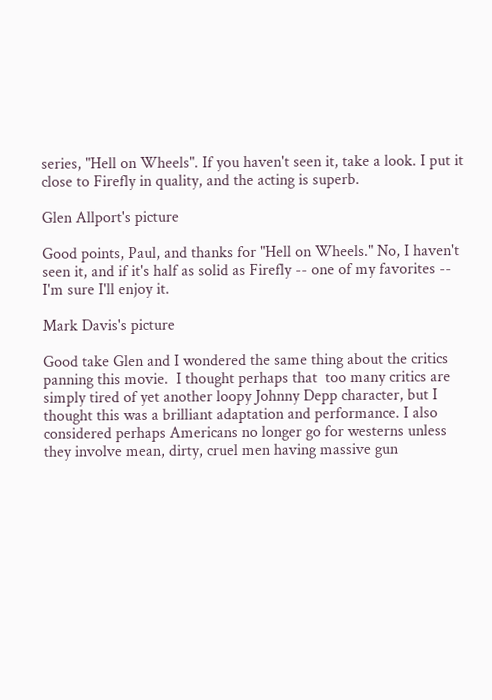series, "Hell on Wheels". If you haven't seen it, take a look. I put it close to Firefly in quality, and the acting is superb.

Glen Allport's picture

Good points, Paul, and thanks for "Hell on Wheels." No, I haven't seen it, and if it's half as solid as Firefly -- one of my favorites -- I'm sure I'll enjoy it.

Mark Davis's picture

Good take Glen and I wondered the same thing about the critics panning this movie.  I thought perhaps that  too many critics are simply tired of yet another loopy Johnny Depp character, but I thought this was a brilliant adaptation and performance. I also considered perhaps Americans no longer go for westerns unless they involve mean, dirty, cruel men having massive gun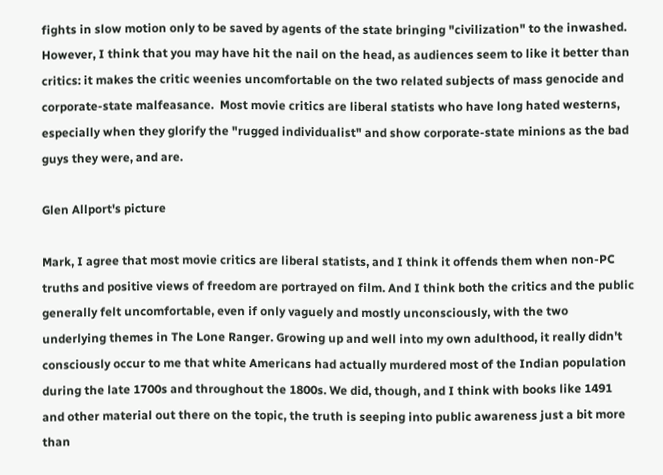fights in slow motion only to be saved by agents of the state bringing "civilization" to the inwashed.  However, I think that you may have hit the nail on the head, as audiences seem to like it better than critics: it makes the critic weenies uncomfortable on the two related subjects of mass genocide and corporate-state malfeasance.  Most movie critics are liberal statists who have long hated westerns, especially when they glorify the "rugged individualist" and show corporate-state minions as the bad guys they were, and are.

Glen Allport's picture

Mark, I agree that most movie critics are liberal statists, and I think it offends them when non-PC truths and positive views of freedom are portrayed on film. And I think both the critics and the public generally felt uncomfortable, even if only vaguely and mostly unconsciously, with the two underlying themes in The Lone Ranger. Growing up and well into my own adulthood, it really didn't consciously occur to me that white Americans had actually murdered most of the Indian population during the late 1700s and throughout the 1800s. We did, though, and I think with books like 1491 and other material out there on the topic, the truth is seeping into public awareness just a bit more than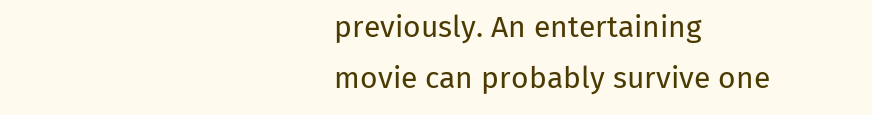previously. An entertaining movie can probably survive one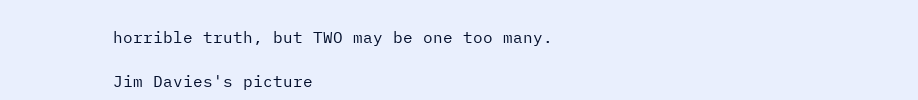horrible truth, but TWO may be one too many.

Jim Davies's picture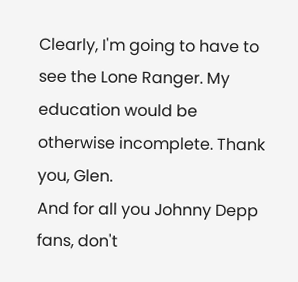Clearly, I'm going to have to see the Lone Ranger. My education would be otherwise incomplete. Thank you, Glen.
And for all you Johnny Depp fans, don't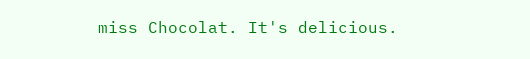miss Chocolat. It's delicious.